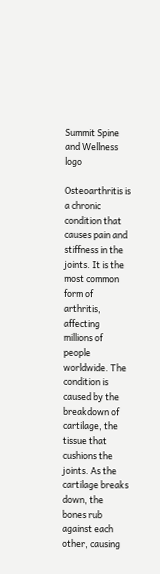Summit Spine and Wellness logo

Osteoarthritis is a chronic condition that causes pain and stiffness in the joints. It is the most common form of arthritis, affecting millions of people worldwide. The condition is caused by the breakdown of cartilage, the tissue that cushions the joints. As the cartilage breaks down, the bones rub against each other, causing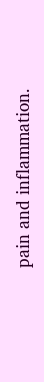pain and inflammation.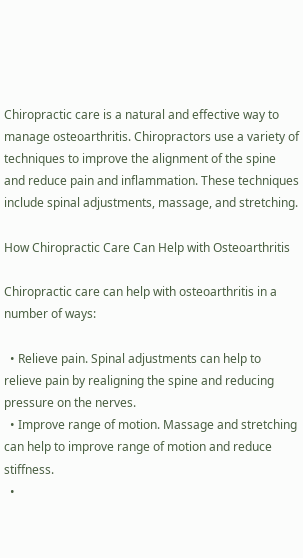Chiropractic care is a natural and effective way to manage osteoarthritis. Chiropractors use a variety of techniques to improve the alignment of the spine and reduce pain and inflammation. These techniques include spinal adjustments, massage, and stretching.

How Chiropractic Care Can Help with Osteoarthritis

Chiropractic care can help with osteoarthritis in a number of ways:

  • Relieve pain. Spinal adjustments can help to relieve pain by realigning the spine and reducing pressure on the nerves.
  • Improve range of motion. Massage and stretching can help to improve range of motion and reduce stiffness.
  •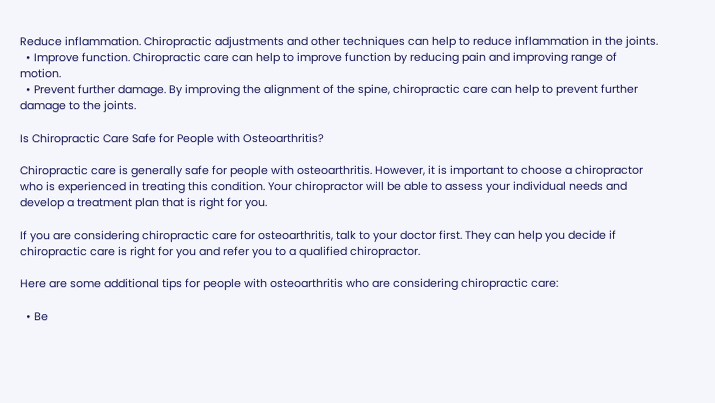Reduce inflammation. Chiropractic adjustments and other techniques can help to reduce inflammation in the joints.
  • Improve function. Chiropractic care can help to improve function by reducing pain and improving range of motion.
  • Prevent further damage. By improving the alignment of the spine, chiropractic care can help to prevent further damage to the joints.

Is Chiropractic Care Safe for People with Osteoarthritis?

Chiropractic care is generally safe for people with osteoarthritis. However, it is important to choose a chiropractor who is experienced in treating this condition. Your chiropractor will be able to assess your individual needs and develop a treatment plan that is right for you.

If you are considering chiropractic care for osteoarthritis, talk to your doctor first. They can help you decide if chiropractic care is right for you and refer you to a qualified chiropractor.

Here are some additional tips for people with osteoarthritis who are considering chiropractic care:

  • Be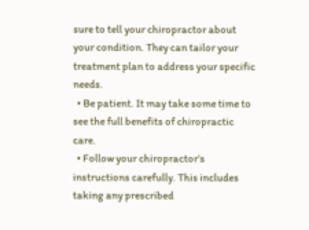sure to tell your chiropractor about your condition. They can tailor your treatment plan to address your specific needs.
  • Be patient. It may take some time to see the full benefits of chiropractic care.
  • Follow your chiropractor’s instructions carefully. This includes taking any prescribed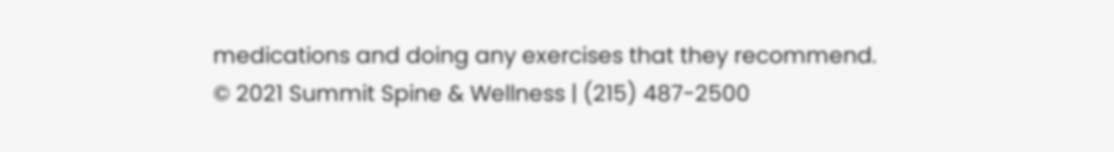medications and doing any exercises that they recommend.
© 2021 Summit Spine & Wellness | (215) 487-2500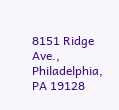8151 Ridge Ave., Philadelphia, PA 19128